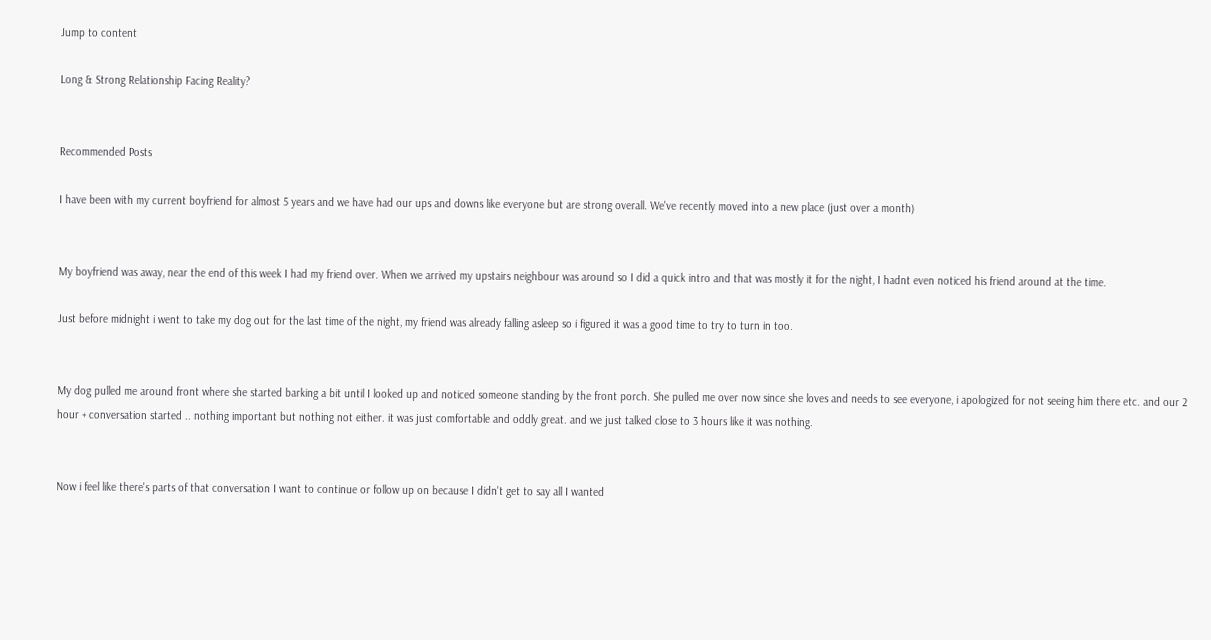Jump to content

Long & Strong Relationship Facing Reality?


Recommended Posts

I have been with my current boyfriend for almost 5 years and we have had our ups and downs like everyone but are strong overall. We've recently moved into a new place (just over a month)


My boyfriend was away, near the end of this week I had my friend over. When we arrived my upstairs neighbour was around so I did a quick intro and that was mostly it for the night, I hadnt even noticed his friend around at the time.

Just before midnight i went to take my dog out for the last time of the night, my friend was already falling asleep so i figured it was a good time to try to turn in too.


My dog pulled me around front where she started barking a bit until I looked up and noticed someone standing by the front porch. She pulled me over now since she loves and needs to see everyone, i apologized for not seeing him there etc. and our 2 hour + conversation started .. nothing important but nothing not either. it was just comfortable and oddly great. and we just talked close to 3 hours like it was nothing.


Now i feel like there's parts of that conversation I want to continue or follow up on because I didn't get to say all I wanted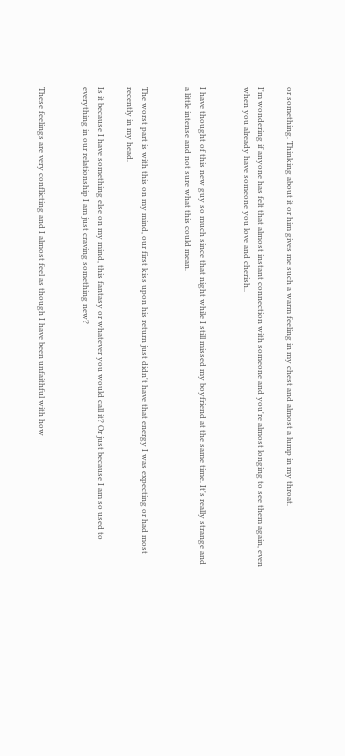or something. Thinking about it or him gives me such a warm feeling in my chest and almost a lump in my throat.

I'm wondering if anyone has felt that almost instant connection with someone and you're almost longing to see them again, even when you already have someone you love and cherish..


I have thought of this new guy so much since that night while I still missed my boyfriend at the same time. It's really strange and a little intense and not sure what this could mean.


The worst part is with this on my mind, our first kiss upon his return just didn't have that energy I was expecting or had most recently in my head.

Is it because I have something else on my mind, this fantasy or whatever you would call it? Or just because I am so used to everything in our relationship I am just craving something new?


These feelings are very conflicting and I almost feel as though I have been unfaithful with how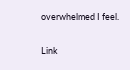overwhelmed I feel.

Link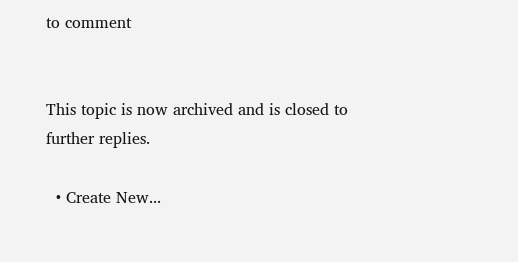to comment


This topic is now archived and is closed to further replies.

  • Create New...